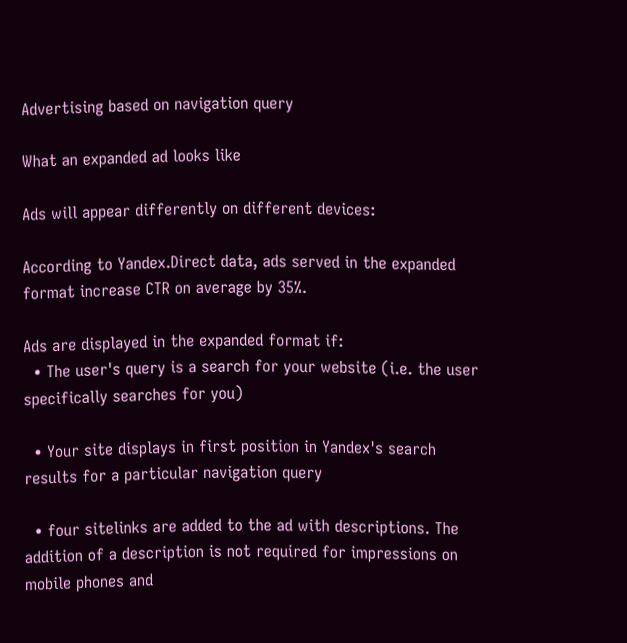Advertising based on navigation query

What an expanded ad looks like

Ads will appear differently on different devices:

According to Yandex.Direct data, ads served in the expanded format increase CTR on average by 35%.

Ads are displayed in the expanded format if:
  • The user's query is a search for your website (i.e. the user specifically searches for you)

  • Your site displays in first position in Yandex's search results for a particular navigation query

  • four sitelinks are added to the ad with descriptions. The addition of a description is not required for impressions on mobile phones and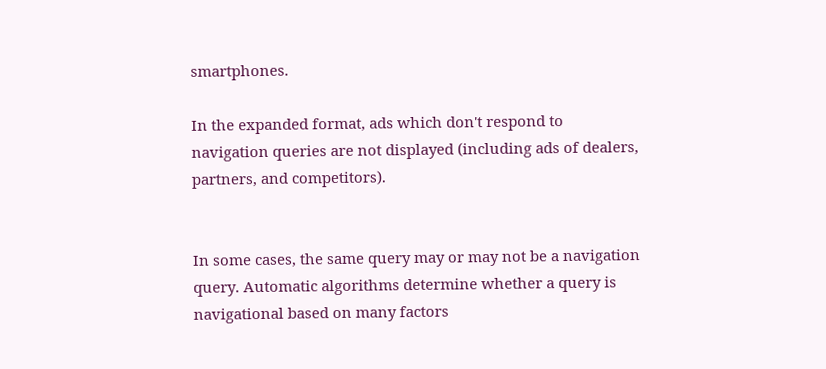smartphones.

In the expanded format, ads which don't respond to navigation queries are not displayed (including ads of dealers, partners, and competitors).


In some cases, the same query may or may not be a navigation query. Automatic algorithms determine whether a query is navigational based on many factors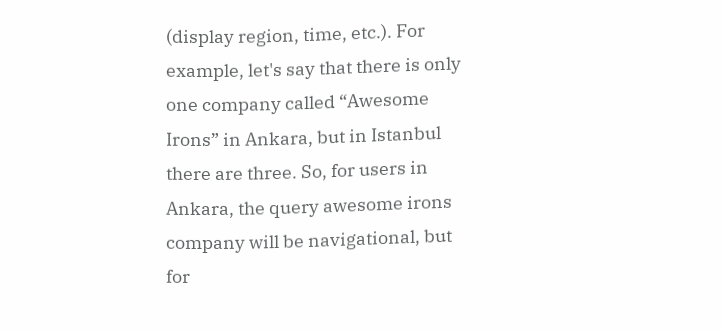(display region, time, etc.). For example, let's say that there is only one company called “Awesome Irons” in Ankara, but in Istanbul there are three. So, for users in Ankara, the query awesome irons company will be navigational, but for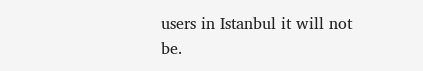users in Istanbul it will not be.